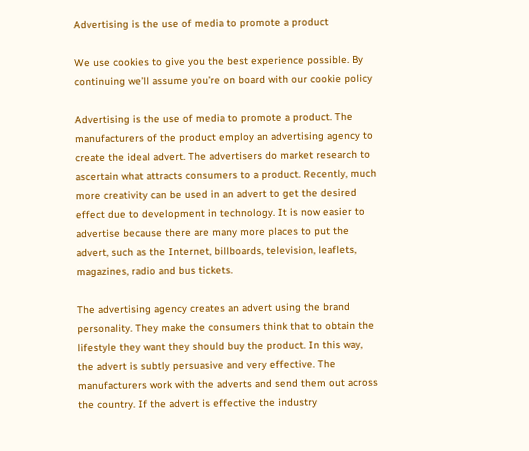Advertising is the use of media to promote a product

We use cookies to give you the best experience possible. By continuing we’ll assume you’re on board with our cookie policy

Advertising is the use of media to promote a product. The manufacturers of the product employ an advertising agency to create the ideal advert. The advertisers do market research to ascertain what attracts consumers to a product. Recently, much more creativity can be used in an advert to get the desired effect due to development in technology. It is now easier to advertise because there are many more places to put the advert, such as the Internet, billboards, television, leaflets, magazines, radio and bus tickets.

The advertising agency creates an advert using the brand personality. They make the consumers think that to obtain the lifestyle they want they should buy the product. In this way, the advert is subtly persuasive and very effective. The manufacturers work with the adverts and send them out across the country. If the advert is effective the industry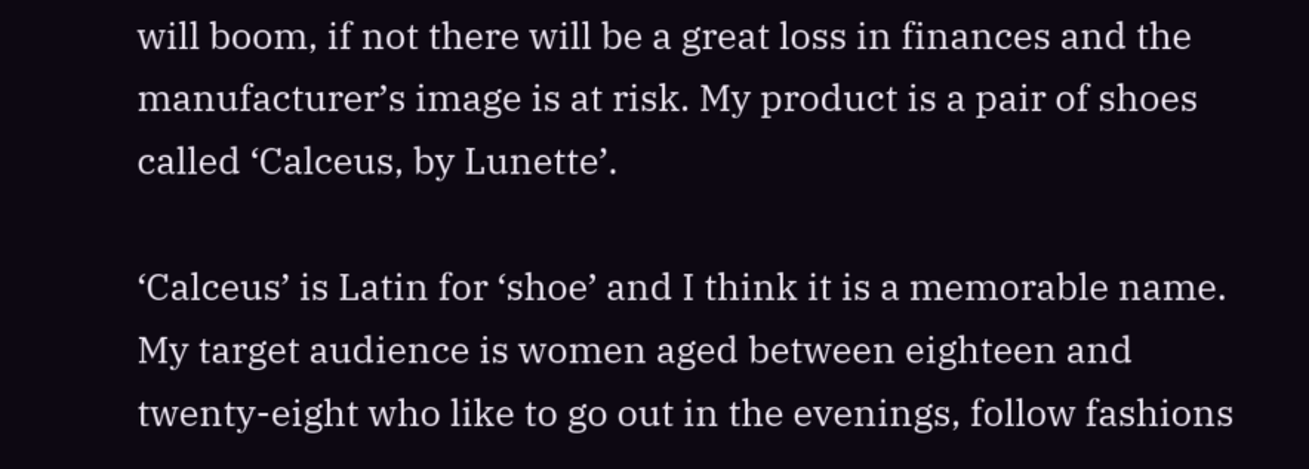will boom, if not there will be a great loss in finances and the manufacturer’s image is at risk. My product is a pair of shoes called ‘Calceus, by Lunette’.

‘Calceus’ is Latin for ‘shoe’ and I think it is a memorable name. My target audience is women aged between eighteen and twenty-eight who like to go out in the evenings, follow fashions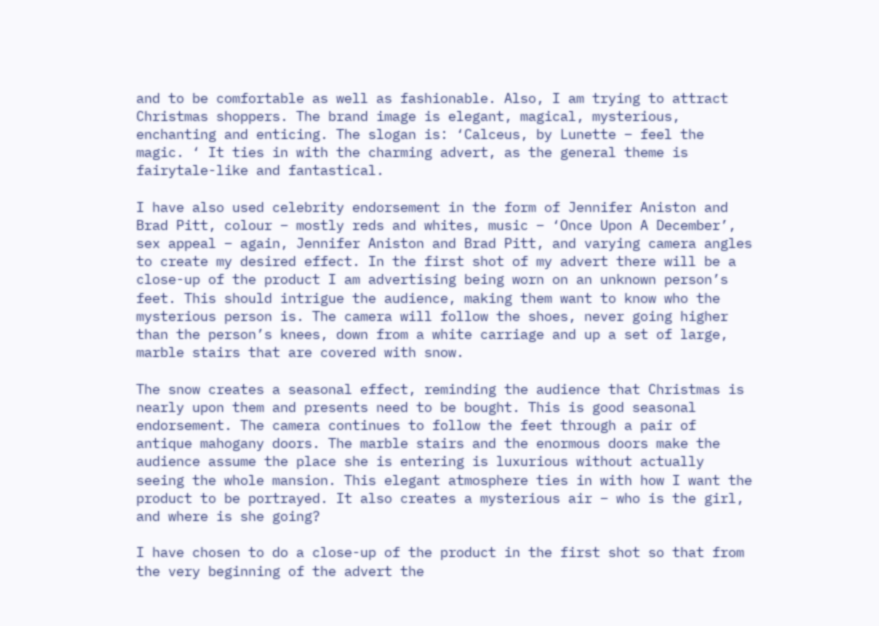and to be comfortable as well as fashionable. Also, I am trying to attract Christmas shoppers. The brand image is elegant, magical, mysterious, enchanting and enticing. The slogan is: ‘Calceus, by Lunette – feel the magic. ‘ It ties in with the charming advert, as the general theme is fairytale-like and fantastical.

I have also used celebrity endorsement in the form of Jennifer Aniston and Brad Pitt, colour – mostly reds and whites, music – ‘Once Upon A December’, sex appeal – again, Jennifer Aniston and Brad Pitt, and varying camera angles to create my desired effect. In the first shot of my advert there will be a close-up of the product I am advertising being worn on an unknown person’s feet. This should intrigue the audience, making them want to know who the mysterious person is. The camera will follow the shoes, never going higher than the person’s knees, down from a white carriage and up a set of large, marble stairs that are covered with snow.

The snow creates a seasonal effect, reminding the audience that Christmas is nearly upon them and presents need to be bought. This is good seasonal endorsement. The camera continues to follow the feet through a pair of antique mahogany doors. The marble stairs and the enormous doors make the audience assume the place she is entering is luxurious without actually seeing the whole mansion. This elegant atmosphere ties in with how I want the product to be portrayed. It also creates a mysterious air – who is the girl, and where is she going?

I have chosen to do a close-up of the product in the first shot so that from the very beginning of the advert the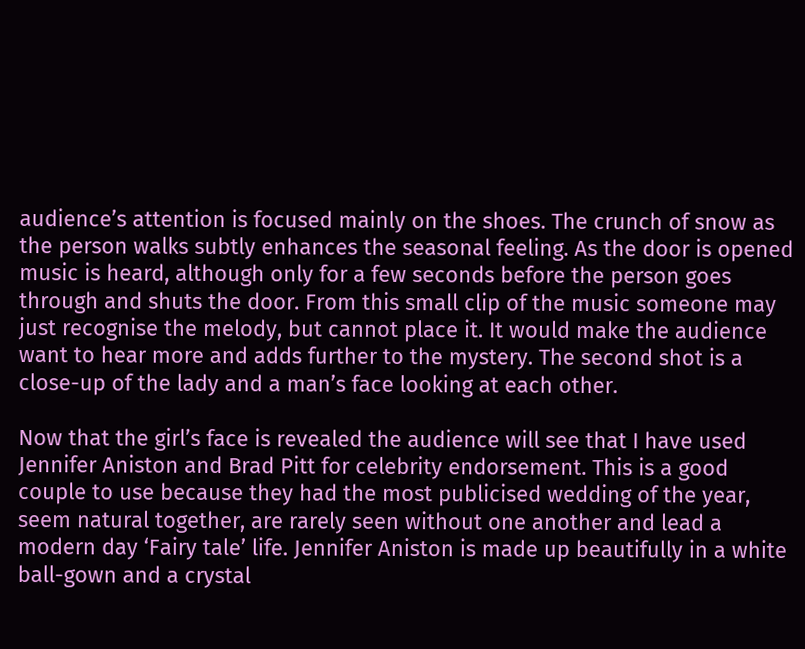audience’s attention is focused mainly on the shoes. The crunch of snow as the person walks subtly enhances the seasonal feeling. As the door is opened music is heard, although only for a few seconds before the person goes through and shuts the door. From this small clip of the music someone may just recognise the melody, but cannot place it. It would make the audience want to hear more and adds further to the mystery. The second shot is a close-up of the lady and a man’s face looking at each other.

Now that the girl’s face is revealed the audience will see that I have used Jennifer Aniston and Brad Pitt for celebrity endorsement. This is a good couple to use because they had the most publicised wedding of the year, seem natural together, are rarely seen without one another and lead a modern day ‘Fairy tale’ life. Jennifer Aniston is made up beautifully in a white ball-gown and a crystal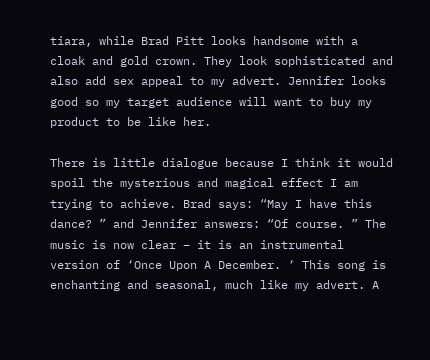tiara, while Brad Pitt looks handsome with a cloak and gold crown. They look sophisticated and also add sex appeal to my advert. Jennifer looks good so my target audience will want to buy my product to be like her.

There is little dialogue because I think it would spoil the mysterious and magical effect I am trying to achieve. Brad says: “May I have this dance? ” and Jennifer answers: “Of course. ” The music is now clear – it is an instrumental version of ‘Once Upon A December. ‘ This song is enchanting and seasonal, much like my advert. A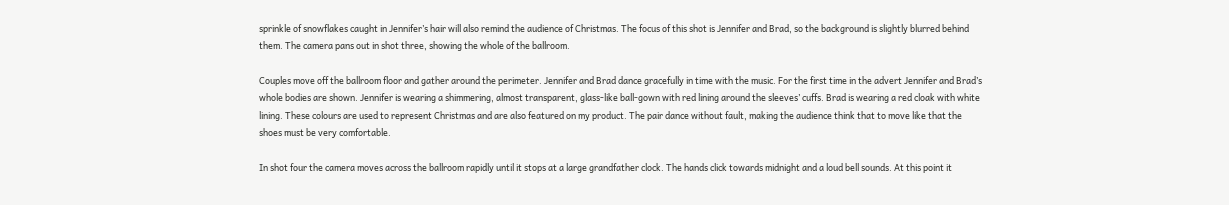sprinkle of snowflakes caught in Jennifer’s hair will also remind the audience of Christmas. The focus of this shot is Jennifer and Brad, so the background is slightly blurred behind them. The camera pans out in shot three, showing the whole of the ballroom.

Couples move off the ballroom floor and gather around the perimeter. Jennifer and Brad dance gracefully in time with the music. For the first time in the advert Jennifer and Brad’s whole bodies are shown. Jennifer is wearing a shimmering, almost transparent, glass-like ball-gown with red lining around the sleeves’ cuffs. Brad is wearing a red cloak with white lining. These colours are used to represent Christmas and are also featured on my product. The pair dance without fault, making the audience think that to move like that the shoes must be very comfortable.

In shot four the camera moves across the ballroom rapidly until it stops at a large grandfather clock. The hands click towards midnight and a loud bell sounds. At this point it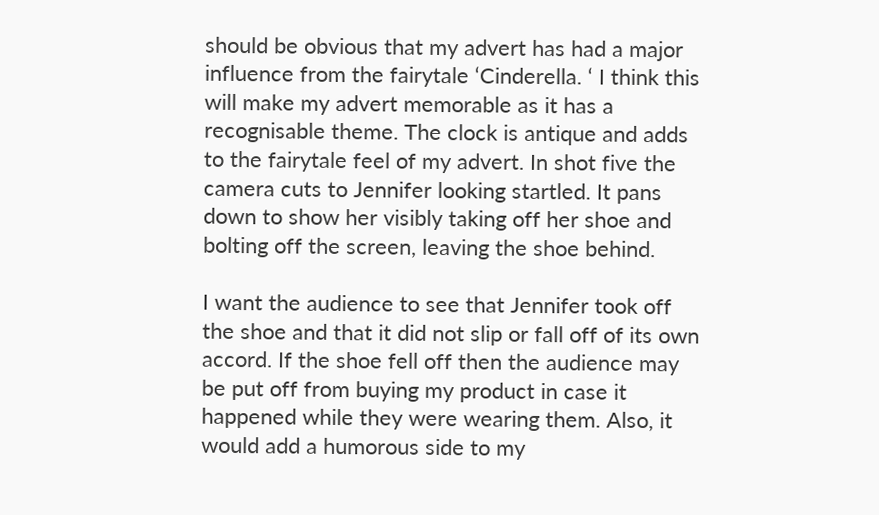should be obvious that my advert has had a major influence from the fairytale ‘Cinderella. ‘ I think this will make my advert memorable as it has a recognisable theme. The clock is antique and adds to the fairytale feel of my advert. In shot five the camera cuts to Jennifer looking startled. It pans down to show her visibly taking off her shoe and bolting off the screen, leaving the shoe behind.

I want the audience to see that Jennifer took off the shoe and that it did not slip or fall off of its own accord. If the shoe fell off then the audience may be put off from buying my product in case it happened while they were wearing them. Also, it would add a humorous side to my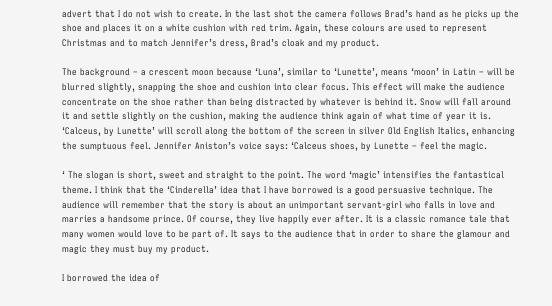advert that I do not wish to create. In the last shot the camera follows Brad’s hand as he picks up the shoe and places it on a white cushion with red trim. Again, these colours are used to represent Christmas and to match Jennifer’s dress, Brad’s cloak and my product.

The background – a crescent moon because ‘Luna’, similar to ‘Lunette’, means ‘moon’ in Latin – will be blurred slightly, snapping the shoe and cushion into clear focus. This effect will make the audience concentrate on the shoe rather than being distracted by whatever is behind it. Snow will fall around it and settle slightly on the cushion, making the audience think again of what time of year it is. ‘Calceus, by Lunette’ will scroll along the bottom of the screen in silver Old English Italics, enhancing the sumptuous feel. Jennifer Aniston’s voice says: ‘Calceus shoes, by Lunette – feel the magic.

‘ The slogan is short, sweet and straight to the point. The word ‘magic’ intensifies the fantastical theme. I think that the ‘Cinderella’ idea that I have borrowed is a good persuasive technique. The audience will remember that the story is about an unimportant servant-girl who falls in love and marries a handsome prince. Of course, they live happily ever after. It is a classic romance tale that many women would love to be part of. It says to the audience that in order to share the glamour and magic they must buy my product.

I borrowed the idea of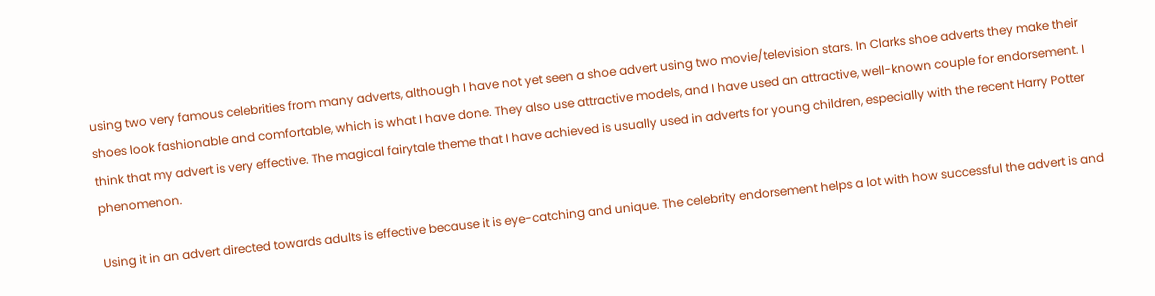using two very famous celebrities from many adverts, although I have not yet seen a shoe advert using two movie/television stars. In Clarks shoe adverts they make their shoes look fashionable and comfortable, which is what I have done. They also use attractive models, and I have used an attractive, well-known couple for endorsement. I think that my advert is very effective. The magical fairytale theme that I have achieved is usually used in adverts for young children, especially with the recent Harry Potter phenomenon.

Using it in an advert directed towards adults is effective because it is eye-catching and unique. The celebrity endorsement helps a lot with how successful the advert is and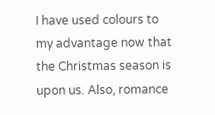I have used colours to my advantage now that the Christmas season is upon us. Also, romance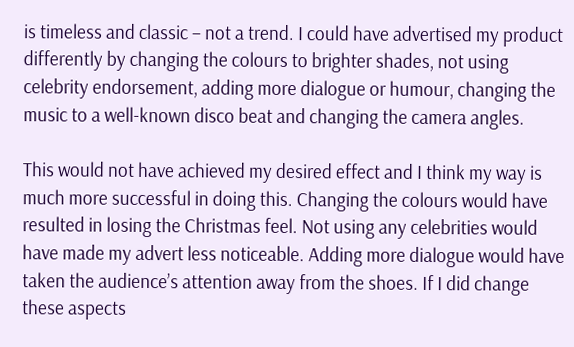is timeless and classic – not a trend. I could have advertised my product differently by changing the colours to brighter shades, not using celebrity endorsement, adding more dialogue or humour, changing the music to a well-known disco beat and changing the camera angles.

This would not have achieved my desired effect and I think my way is much more successful in doing this. Changing the colours would have resulted in losing the Christmas feel. Not using any celebrities would have made my advert less noticeable. Adding more dialogue would have taken the audience’s attention away from the shoes. If I did change these aspects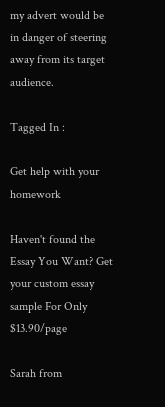my advert would be in danger of steering away from its target audience.

Tagged In :

Get help with your homework

Haven't found the Essay You Want? Get your custom essay sample For Only $13.90/page

Sarah from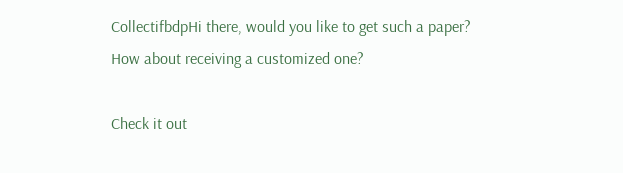CollectifbdpHi there, would you like to get such a paper? How about receiving a customized one?

Check it out